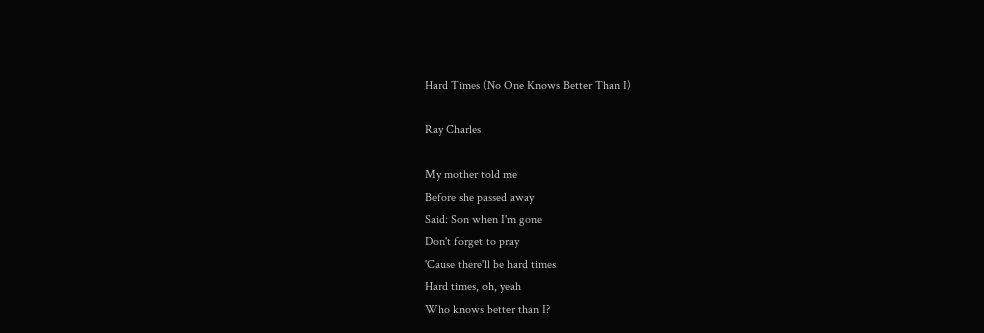Hard Times (No One Knows Better Than I)

Ray Charles

My mother told me
Before she passed away
Said: Son when I'm gone
Don't forget to pray
'Cause there'll be hard times
Hard times, oh, yeah
Who knows better than I?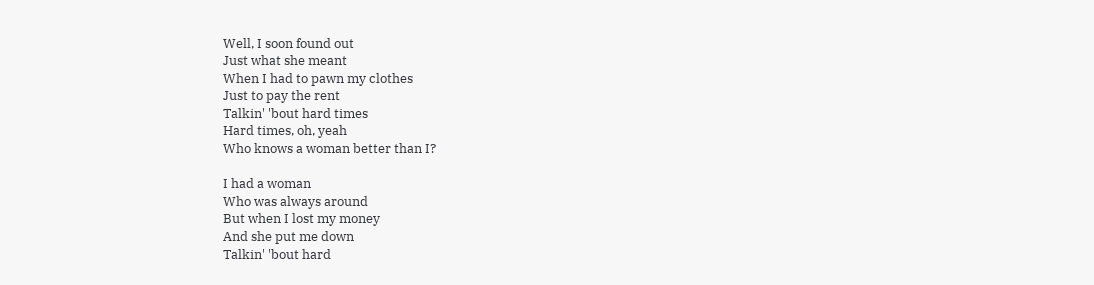Well, I soon found out
Just what she meant
When I had to pawn my clothes
Just to pay the rent
Talkin' 'bout hard times
Hard times, oh, yeah
Who knows a woman better than I?

I had a woman
Who was always around
But when I lost my money
And she put me down
Talkin' 'bout hard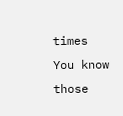times
You know those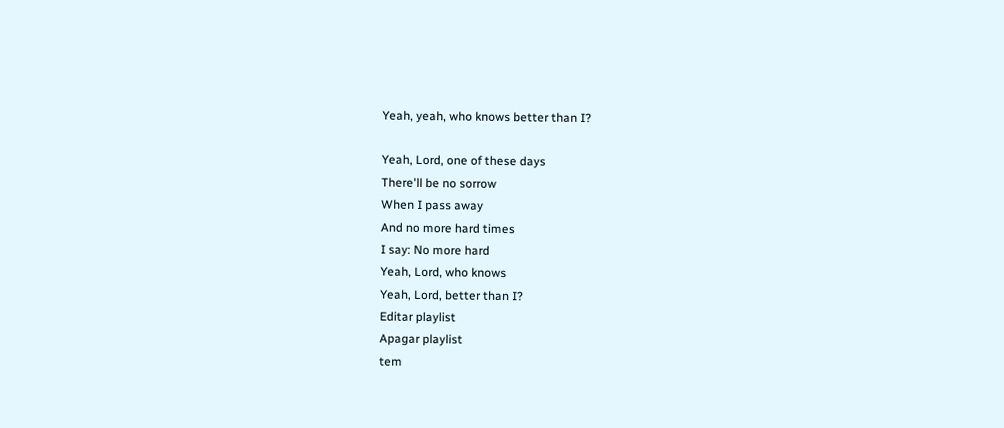Yeah, yeah, who knows better than I?

Yeah, Lord, one of these days
There'll be no sorrow
When I pass away
And no more hard times
I say: No more hard
Yeah, Lord, who knows
Yeah, Lord, better than I?
Editar playlist
Apagar playlist
tem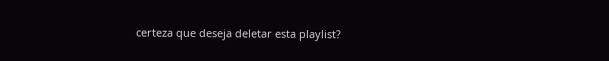certeza que deseja deletar esta playlist?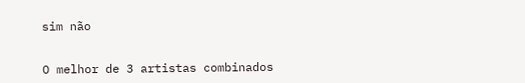sim não


O melhor de 3 artistas combinados